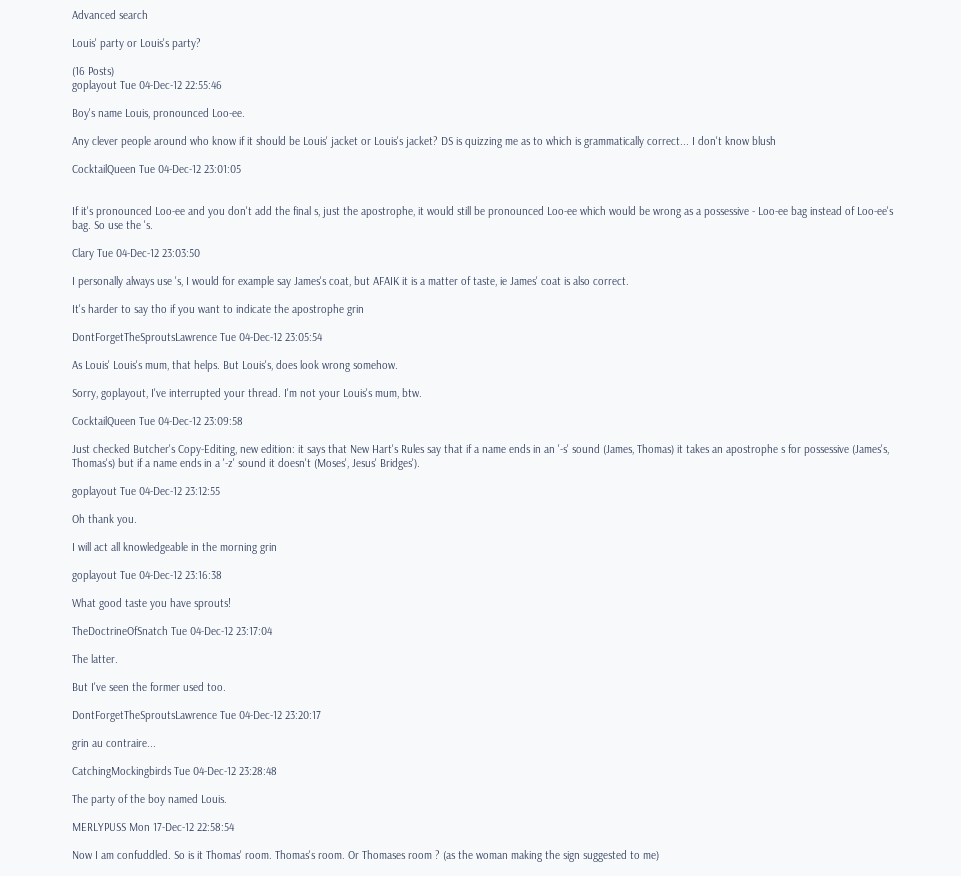Advanced search

Louis' party or Louis's party?

(16 Posts)
goplayout Tue 04-Dec-12 22:55:46

Boy's name Louis, pronounced Loo-ee.

Any clever people around who know if it should be Louis' jacket or Louis's jacket? DS is quizzing me as to which is grammatically correct... I don't know blush

CocktailQueen Tue 04-Dec-12 23:01:05


If it's pronounced Loo-ee and you don't add the final s, just the apostrophe, it would still be pronounced Loo-ee which would be wrong as a possessive - Loo-ee bag instead of Loo-ee's bag. So use the 's.

Clary Tue 04-Dec-12 23:03:50

I personally always use 's, I would for example say James's coat, but AFAIK it is a matter of taste, ie James' coat is also correct.

It's harder to say tho if you want to indicate the apostrophe grin

DontForgetTheSproutsLawrence Tue 04-Dec-12 23:05:54

As Louis' Louis's mum, that helps. But Louis's, does look wrong somehow.

Sorry, goplayout, I've interrupted your thread. I'm not your Louis's mum, btw.

CocktailQueen Tue 04-Dec-12 23:09:58

Just checked Butcher's Copy-Editing, new edition: it says that New Hart's Rules say that if a name ends in an '-s' sound (James, Thomas) it takes an apostrophe s for possessive (James's, Thomas's) but if a name ends in a '-z' sound it doesn't (Moses', Jesus' Bridges').

goplayout Tue 04-Dec-12 23:12:55

Oh thank you.

I will act all knowledgeable in the morning grin

goplayout Tue 04-Dec-12 23:16:38

What good taste you have sprouts!

TheDoctrineOfSnatch Tue 04-Dec-12 23:17:04

The latter.

But I've seen the former used too.

DontForgetTheSproutsLawrence Tue 04-Dec-12 23:20:17

grin au contraire...

CatchingMockingbirds Tue 04-Dec-12 23:28:48

The party of the boy named Louis.

MERLYPUSS Mon 17-Dec-12 22:58:54

Now I am confuddled. So is it Thomas' room. Thomas's room. Or Thomases room ? (as the woman making the sign suggested to me)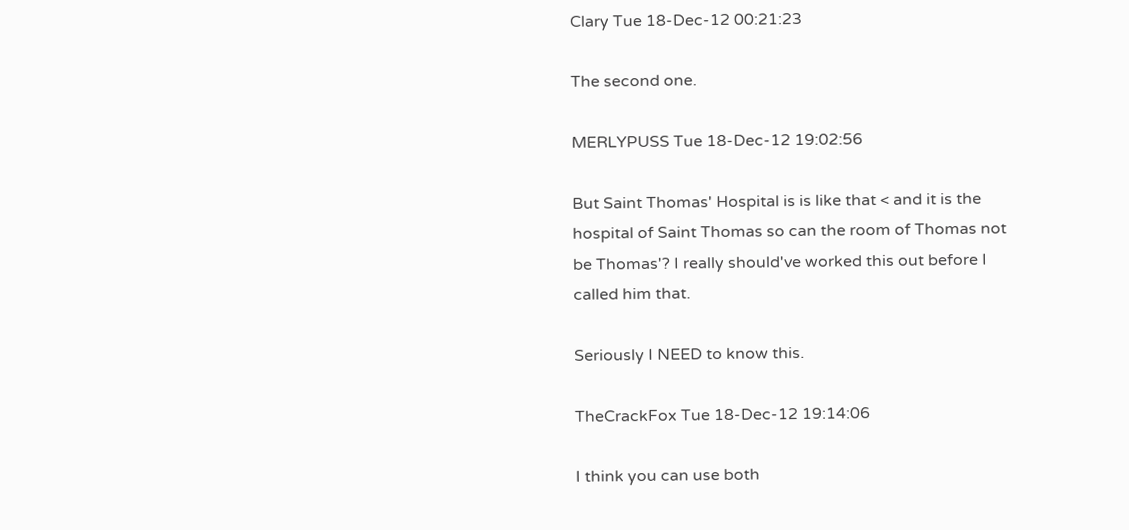Clary Tue 18-Dec-12 00:21:23

The second one.

MERLYPUSS Tue 18-Dec-12 19:02:56

But Saint Thomas' Hospital is is like that < and it is the hospital of Saint Thomas so can the room of Thomas not be Thomas'? I really should've worked this out before I called him that.

Seriously I NEED to know this.

TheCrackFox Tue 18-Dec-12 19:14:06

I think you can use both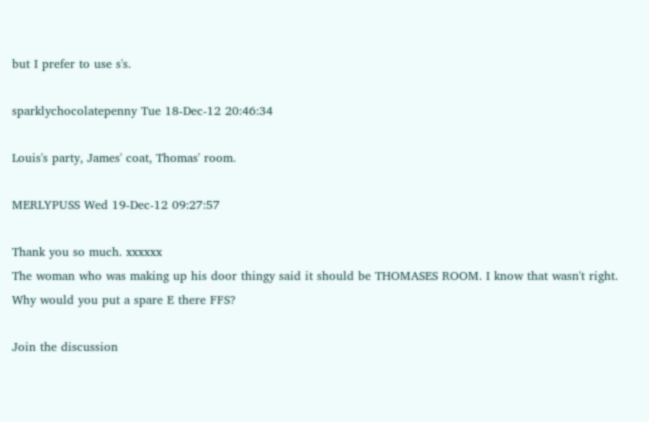but I prefer to use s's.

sparklychocolatepenny Tue 18-Dec-12 20:46:34

Louis's party, James' coat, Thomas' room.

MERLYPUSS Wed 19-Dec-12 09:27:57

Thank you so much. xxxxxx
The woman who was making up his door thingy said it should be THOMASES ROOM. I know that wasn't right. Why would you put a spare E there FFS?

Join the discussion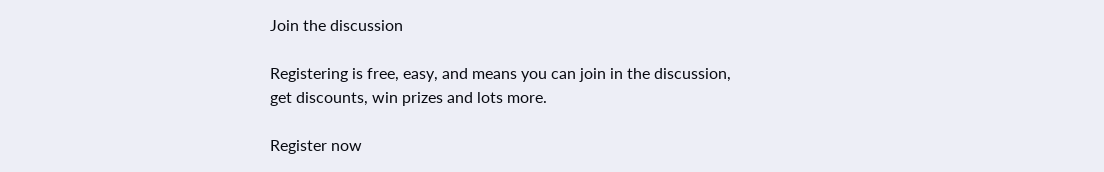Join the discussion

Registering is free, easy, and means you can join in the discussion, get discounts, win prizes and lots more.

Register now